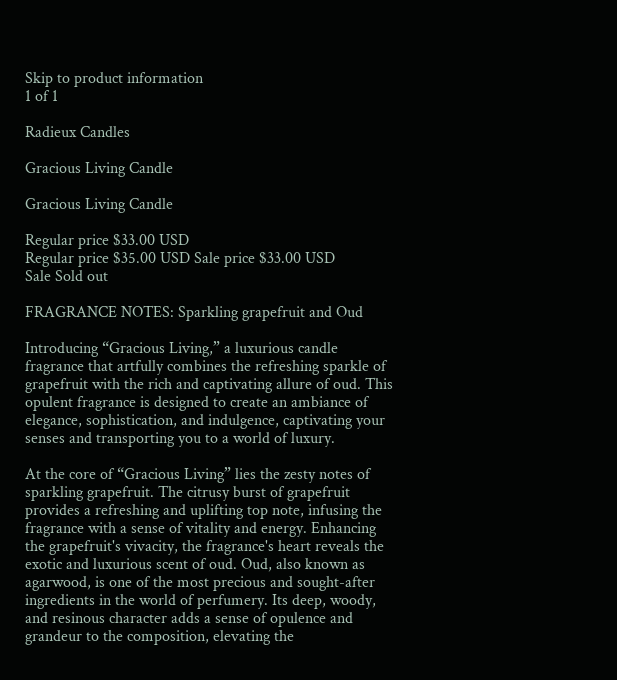Skip to product information
1 of 1

Radieux Candles

Gracious Living Candle

Gracious Living Candle

Regular price $33.00 USD
Regular price $35.00 USD Sale price $33.00 USD
Sale Sold out

FRAGRANCE NOTES: Sparkling grapefruit and Oud

Introducing “Gracious Living,” a luxurious candle fragrance that artfully combines the refreshing sparkle of grapefruit with the rich and captivating allure of oud. This opulent fragrance is designed to create an ambiance of elegance, sophistication, and indulgence, captivating your senses and transporting you to a world of luxury.

At the core of “Gracious Living” lies the zesty notes of sparkling grapefruit. The citrusy burst of grapefruit provides a refreshing and uplifting top note, infusing the fragrance with a sense of vitality and energy. Enhancing the grapefruit's vivacity, the fragrance's heart reveals the exotic and luxurious scent of oud. Oud, also known as agarwood, is one of the most precious and sought-after ingredients in the world of perfumery. Its deep, woody, and resinous character adds a sense of opulence and grandeur to the composition, elevating the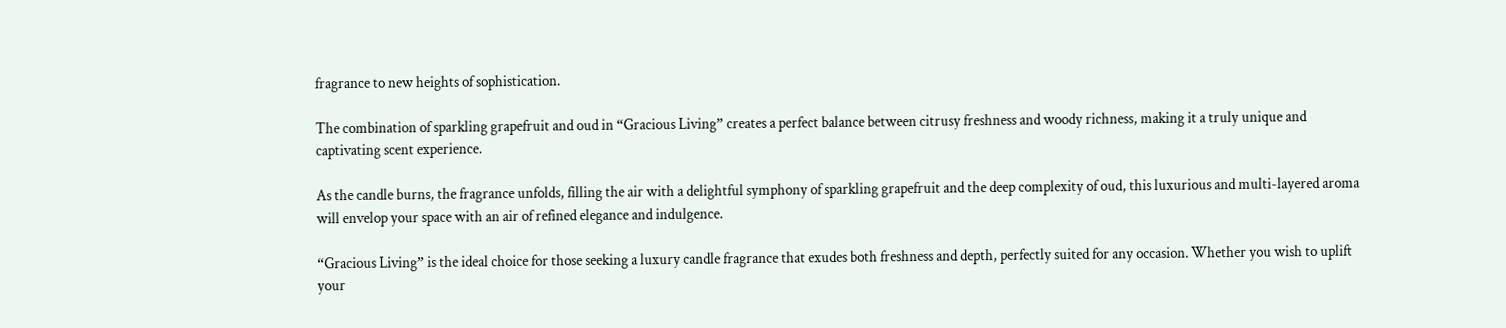fragrance to new heights of sophistication.

The combination of sparkling grapefruit and oud in “Gracious Living” creates a perfect balance between citrusy freshness and woody richness, making it a truly unique and captivating scent experience.

As the candle burns, the fragrance unfolds, filling the air with a delightful symphony of sparkling grapefruit and the deep complexity of oud, this luxurious and multi-layered aroma will envelop your space with an air of refined elegance and indulgence.

“Gracious Living” is the ideal choice for those seeking a luxury candle fragrance that exudes both freshness and depth, perfectly suited for any occasion. Whether you wish to uplift your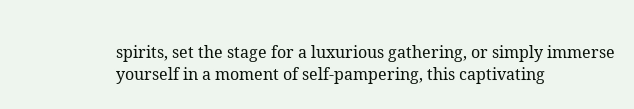spirits, set the stage for a luxurious gathering, or simply immerse yourself in a moment of self-pampering, this captivating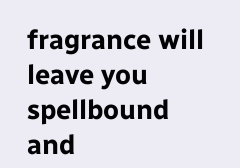fragrance will leave you spellbound and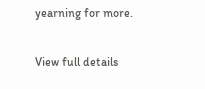yearning for more.

View full details